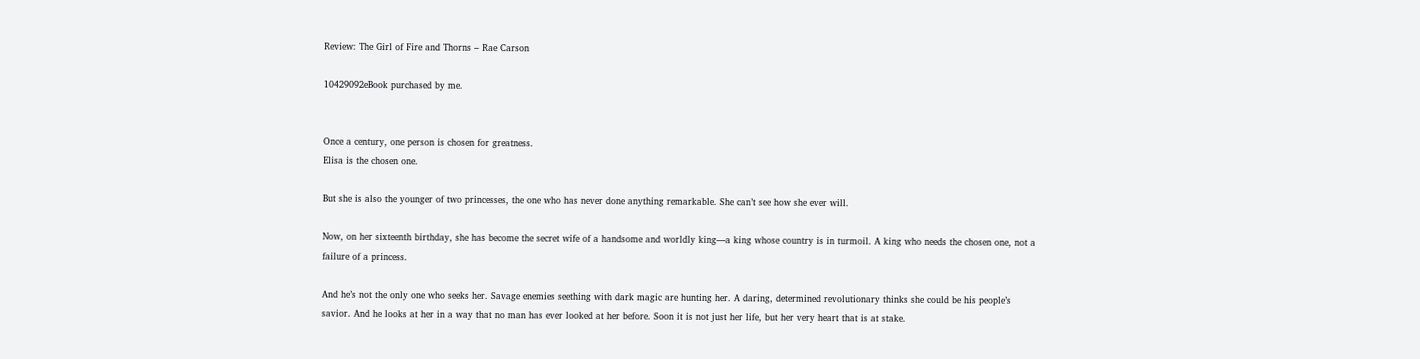Review: The Girl of Fire and Thorns – Rae Carson

10429092eBook purchased by me.


Once a century, one person is chosen for greatness.
Elisa is the chosen one.

But she is also the younger of two princesses, the one who has never done anything remarkable. She can’t see how she ever will.

Now, on her sixteenth birthday, she has become the secret wife of a handsome and worldly king—a king whose country is in turmoil. A king who needs the chosen one, not a failure of a princess.

And he’s not the only one who seeks her. Savage enemies seething with dark magic are hunting her. A daring, determined revolutionary thinks she could be his people’s savior. And he looks at her in a way that no man has ever looked at her before. Soon it is not just her life, but her very heart that is at stake.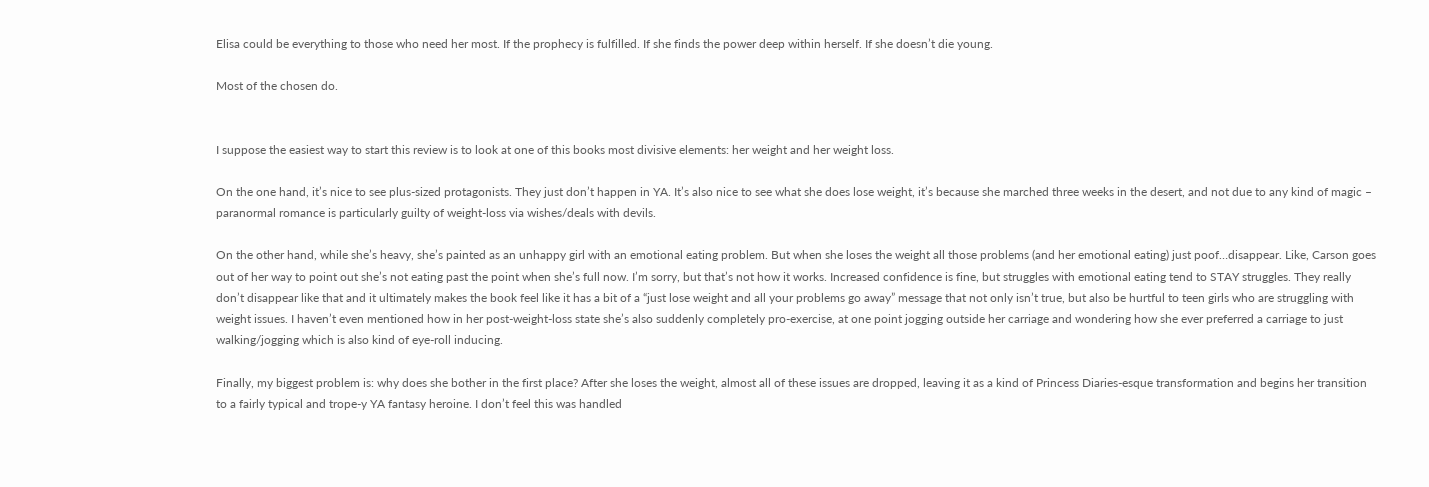Elisa could be everything to those who need her most. If the prophecy is fulfilled. If she finds the power deep within herself. If she doesn’t die young.

Most of the chosen do.


I suppose the easiest way to start this review is to look at one of this books most divisive elements: her weight and her weight loss.

On the one hand, it’s nice to see plus-sized protagonists. They just don’t happen in YA. It’s also nice to see what she does lose weight, it’s because she marched three weeks in the desert, and not due to any kind of magic – paranormal romance is particularly guilty of weight-loss via wishes/deals with devils.

On the other hand, while she’s heavy, she’s painted as an unhappy girl with an emotional eating problem. But when she loses the weight all those problems (and her emotional eating) just poof…disappear. Like, Carson goes out of her way to point out she’s not eating past the point when she’s full now. I’m sorry, but that’s not how it works. Increased confidence is fine, but struggles with emotional eating tend to STAY struggles. They really don’t disappear like that and it ultimately makes the book feel like it has a bit of a “just lose weight and all your problems go away” message that not only isn’t true, but also be hurtful to teen girls who are struggling with weight issues. I haven’t even mentioned how in her post-weight-loss state she’s also suddenly completely pro-exercise, at one point jogging outside her carriage and wondering how she ever preferred a carriage to just walking/jogging which is also kind of eye-roll inducing.

Finally, my biggest problem is: why does she bother in the first place? After she loses the weight, almost all of these issues are dropped, leaving it as a kind of Princess Diaries-esque transformation and begins her transition to a fairly typical and trope-y YA fantasy heroine. I don’t feel this was handled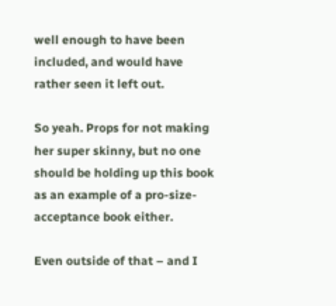well enough to have been included, and would have rather seen it left out.

So yeah. Props for not making her super skinny, but no one should be holding up this book as an example of a pro-size-acceptance book either.

Even outside of that – and I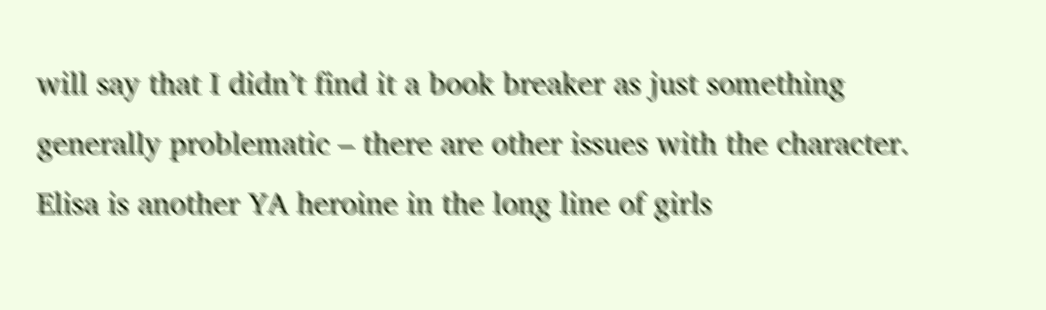will say that I didn’t find it a book breaker as just something generally problematic – there are other issues with the character. Elisa is another YA heroine in the long line of girls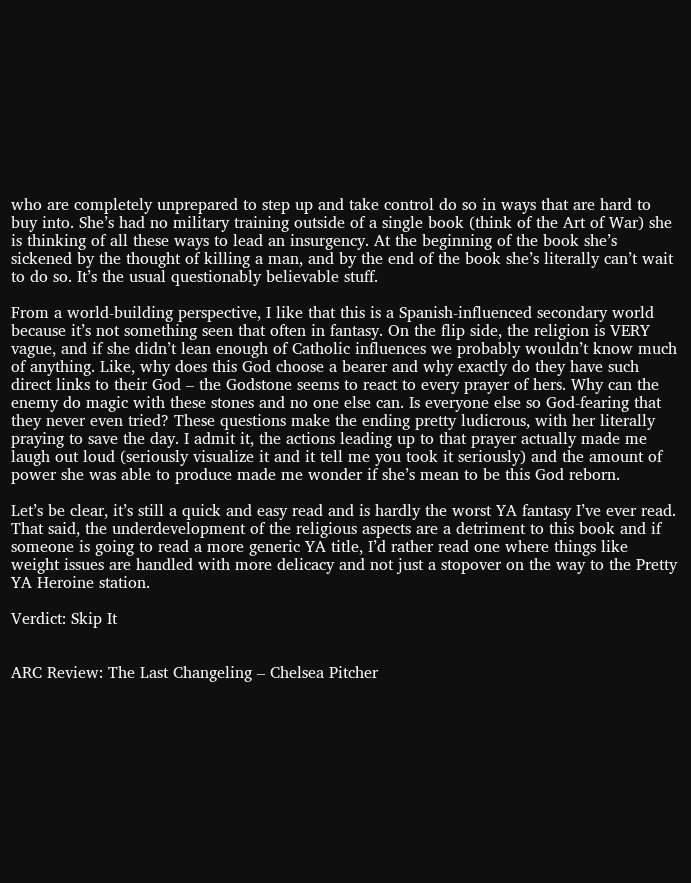who are completely unprepared to step up and take control do so in ways that are hard to buy into. She’s had no military training outside of a single book (think of the Art of War) she is thinking of all these ways to lead an insurgency. At the beginning of the book she’s sickened by the thought of killing a man, and by the end of the book she’s literally can’t wait to do so. It’s the usual questionably believable stuff.

From a world-building perspective, I like that this is a Spanish-influenced secondary world because it’s not something seen that often in fantasy. On the flip side, the religion is VERY vague, and if she didn’t lean enough of Catholic influences we probably wouldn’t know much of anything. Like, why does this God choose a bearer and why exactly do they have such direct links to their God – the Godstone seems to react to every prayer of hers. Why can the enemy do magic with these stones and no one else can. Is everyone else so God-fearing that they never even tried? These questions make the ending pretty ludicrous, with her literally praying to save the day. I admit it, the actions leading up to that prayer actually made me laugh out loud (seriously visualize it and it tell me you took it seriously) and the amount of power she was able to produce made me wonder if she’s mean to be this God reborn.

Let’s be clear, it’s still a quick and easy read and is hardly the worst YA fantasy I’ve ever read. That said, the underdevelopment of the religious aspects are a detriment to this book and if someone is going to read a more generic YA title, I’d rather read one where things like weight issues are handled with more delicacy and not just a stopover on the way to the Pretty YA Heroine station.

Verdict: Skip It


ARC Review: The Last Changeling – Chelsea Pitcher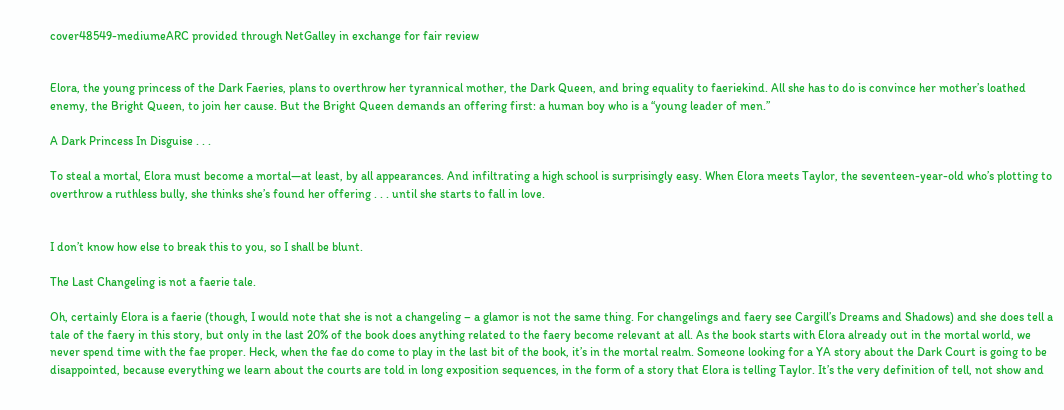cover48549-mediumeARC provided through NetGalley in exchange for fair review


Elora, the young princess of the Dark Faeries, plans to overthrow her tyrannical mother, the Dark Queen, and bring equality to faeriekind. All she has to do is convince her mother’s loathed enemy, the Bright Queen, to join her cause. But the Bright Queen demands an offering first: a human boy who is a “young leader of men.”

A Dark Princess In Disguise . . .

To steal a mortal, Elora must become a mortal—at least, by all appearances. And infiltrating a high school is surprisingly easy. When Elora meets Taylor, the seventeen-year-old who’s plotting to overthrow a ruthless bully, she thinks she’s found her offering . . . until she starts to fall in love.


I don’t know how else to break this to you, so I shall be blunt.

The Last Changeling is not a faerie tale.

Oh, certainly Elora is a faerie (though, I would note that she is not a changeling – a glamor is not the same thing. For changelings and faery see Cargill’s Dreams and Shadows) and she does tell a tale of the faery in this story, but only in the last 20% of the book does anything related to the faery become relevant at all. As the book starts with Elora already out in the mortal world, we never spend time with the fae proper. Heck, when the fae do come to play in the last bit of the book, it’s in the mortal realm. Someone looking for a YA story about the Dark Court is going to be disappointed, because everything we learn about the courts are told in long exposition sequences, in the form of a story that Elora is telling Taylor. It’s the very definition of tell, not show and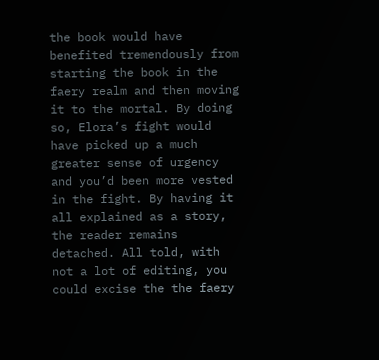the book would have benefited tremendously from starting the book in the faery realm and then moving it to the mortal. By doing so, Elora’s fight would have picked up a much greater sense of urgency and you’d been more vested in the fight. By having it all explained as a story, the reader remains detached. All told, with not a lot of editing, you could excise the the faery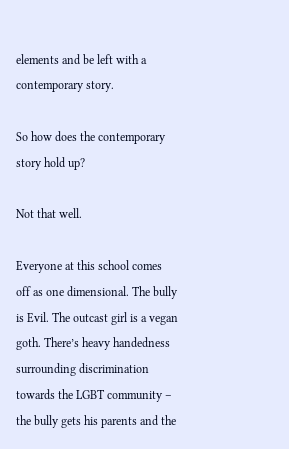elements and be left with a contemporary story.

So how does the contemporary story hold up?

Not that well.

Everyone at this school comes off as one dimensional. The bully is Evil. The outcast girl is a vegan goth. There’s heavy handedness surrounding discrimination towards the LGBT community – the bully gets his parents and the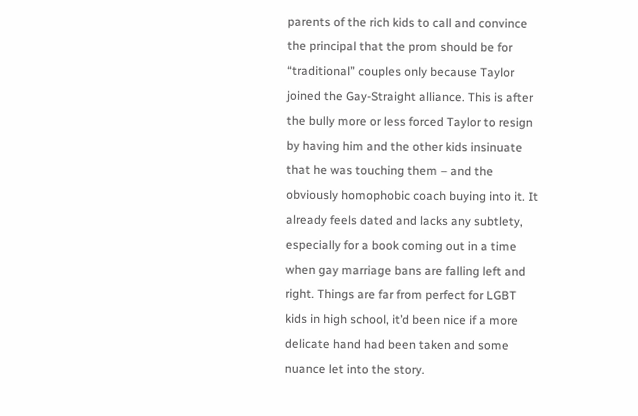parents of the rich kids to call and convince the principal that the prom should be for “traditional” couples only because Taylor joined the Gay-Straight alliance. This is after the bully more or less forced Taylor to resign by having him and the other kids insinuate that he was touching them – and the obviously homophobic coach buying into it. It already feels dated and lacks any subtlety, especially for a book coming out in a time when gay marriage bans are falling left and right. Things are far from perfect for LGBT kids in high school, it’d been nice if a more delicate hand had been taken and some nuance let into the story.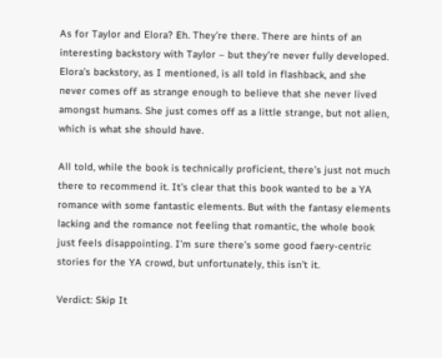As for Taylor and Elora? Eh. They’re there. There are hints of an interesting backstory with Taylor – but they’re never fully developed. Elora’s backstory, as I mentioned, is all told in flashback, and she never comes off as strange enough to believe that she never lived amongst humans. She just comes off as a little strange, but not alien, which is what she should have.

All told, while the book is technically proficient, there’s just not much there to recommend it. It’s clear that this book wanted to be a YA romance with some fantastic elements. But with the fantasy elements lacking and the romance not feeling that romantic, the whole book just feels disappointing. I’m sure there’s some good faery-centric stories for the YA crowd, but unfortunately, this isn’t it.

Verdict: Skip It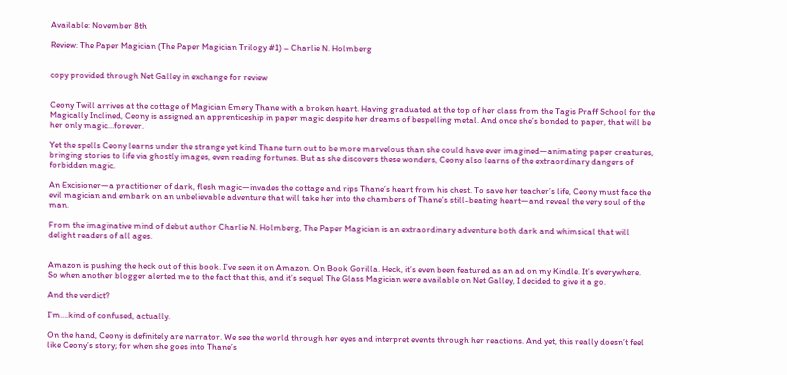Available: November 8th

Review: The Paper Magician (The Paper Magician Trilogy #1) – Charlie N. Holmberg


copy provided through Net Galley in exchange for review


Ceony Twill arrives at the cottage of Magician Emery Thane with a broken heart. Having graduated at the top of her class from the Tagis Praff School for the Magically Inclined, Ceony is assigned an apprenticeship in paper magic despite her dreams of bespelling metal. And once she’s bonded to paper, that will be her only magic…forever.

Yet the spells Ceony learns under the strange yet kind Thane turn out to be more marvelous than she could have ever imagined—animating paper creatures, bringing stories to life via ghostly images, even reading fortunes. But as she discovers these wonders, Ceony also learns of the extraordinary dangers of forbidden magic.

An Excisioner—a practitioner of dark, flesh magic—invades the cottage and rips Thane’s heart from his chest. To save her teacher’s life, Ceony must face the evil magician and embark on an unbelievable adventure that will take her into the chambers of Thane’s still-beating heart—and reveal the very soul of the man.

From the imaginative mind of debut author Charlie N. Holmberg, The Paper Magician is an extraordinary adventure both dark and whimsical that will delight readers of all ages.


Amazon is pushing the heck out of this book. I’ve seen it on Amazon. On Book Gorilla. Heck, it’s even been featured as an ad on my Kindle. It’s everywhere.  So when another blogger alerted me to the fact that this, and it’s sequel The Glass Magician were available on Net Galley, I decided to give it a go.

And the verdict?

I’m….kind of confused, actually.

On the hand, Ceony is definitely are narrator. We see the world through her eyes and interpret events through her reactions. And yet, this really doesn’t feel like Ceony’s story; for when she goes into Thane’s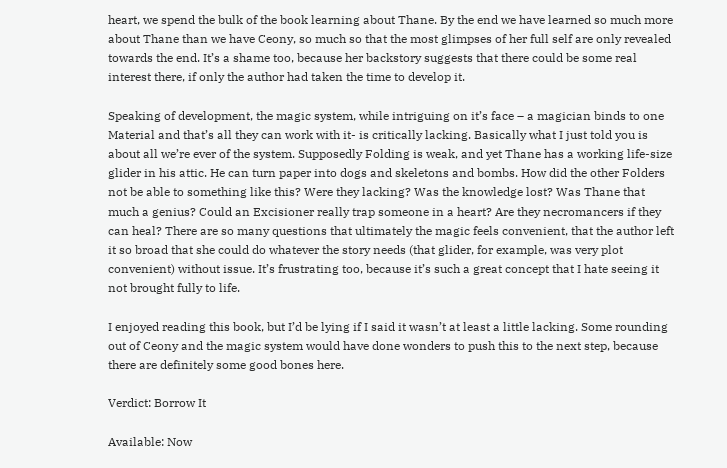heart, we spend the bulk of the book learning about Thane. By the end we have learned so much more about Thane than we have Ceony, so much so that the most glimpses of her full self are only revealed towards the end. It’s a shame too, because her backstory suggests that there could be some real interest there, if only the author had taken the time to develop it.

Speaking of development, the magic system, while intriguing on it’s face – a magician binds to one Material and that’s all they can work with it- is critically lacking. Basically what I just told you is about all we’re ever of the system. Supposedly Folding is weak, and yet Thane has a working life-size glider in his attic. He can turn paper into dogs and skeletons and bombs. How did the other Folders not be able to something like this? Were they lacking? Was the knowledge lost? Was Thane that much a genius? Could an Excisioner really trap someone in a heart? Are they necromancers if they can heal? There are so many questions that ultimately the magic feels convenient, that the author left it so broad that she could do whatever the story needs (that glider, for example, was very plot convenient) without issue. It’s frustrating too, because it’s such a great concept that I hate seeing it not brought fully to life.

I enjoyed reading this book, but I’d be lying if I said it wasn’t at least a little lacking. Some rounding out of Ceony and the magic system would have done wonders to push this to the next step, because there are definitely some good bones here.

Verdict: Borrow It

Available: Now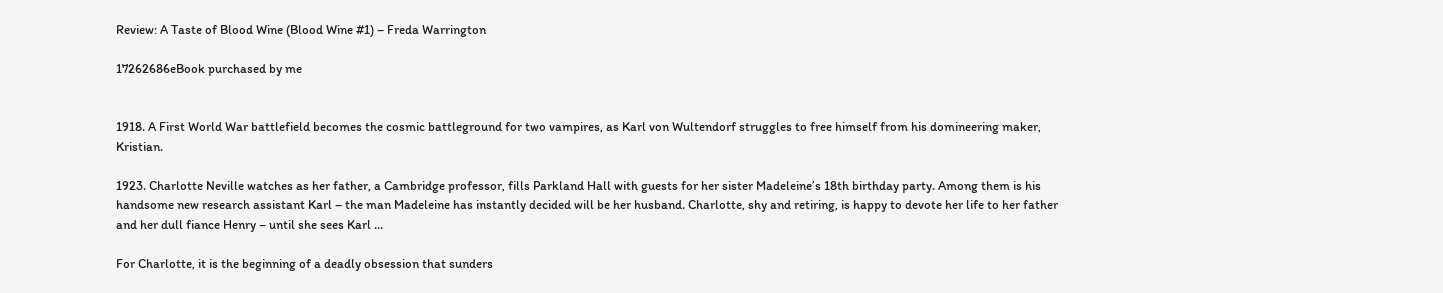Review: A Taste of Blood Wine (Blood Wine #1) – Freda Warrington

17262686eBook purchased by me


1918. A First World War battlefield becomes the cosmic battleground for two vampires, as Karl von Wultendorf struggles to free himself from his domineering maker, Kristian.

1923. Charlotte Neville watches as her father, a Cambridge professor, fills Parkland Hall with guests for her sister Madeleine’s 18th birthday party. Among them is his handsome new research assistant Karl – the man Madeleine has instantly decided will be her husband. Charlotte, shy and retiring, is happy to devote her life to her father and her dull fiance Henry – until she sees Karl …

For Charlotte, it is the beginning of a deadly obsession that sunders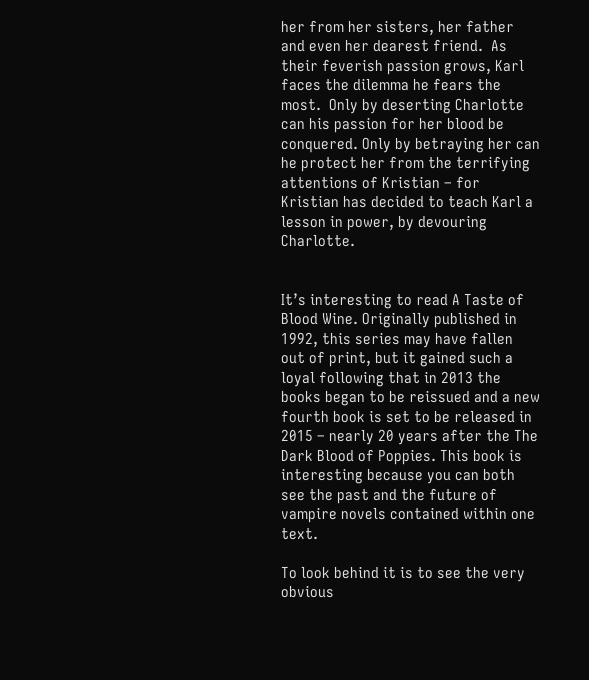her from her sisters, her father and even her dearest friend.  As their feverish passion grows, Karl faces the dilemma he fears the most.  Only by deserting Charlotte can his passion for her blood be conquered. Only by betraying her can he protect her from the terrifying attentions of Kristian – for Kristian has decided to teach Karl a lesson in power, by devouring Charlotte.


It’s interesting to read A Taste of Blood Wine. Originally published in 1992, this series may have fallen out of print, but it gained such a loyal following that in 2013 the books began to be reissued and a new fourth book is set to be released in 2015 – nearly 20 years after the The Dark Blood of Poppies. This book is interesting because you can both see the past and the future of vampire novels contained within one text.

To look behind it is to see the very obvious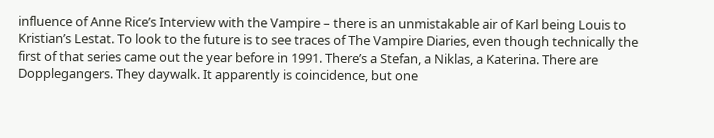influence of Anne Rice’s Interview with the Vampire – there is an unmistakable air of Karl being Louis to Kristian’s Lestat. To look to the future is to see traces of The Vampire Diaries, even though technically the first of that series came out the year before in 1991. There’s a Stefan, a Niklas, a Katerina. There are Dopplegangers. They daywalk. It apparently is coincidence, but one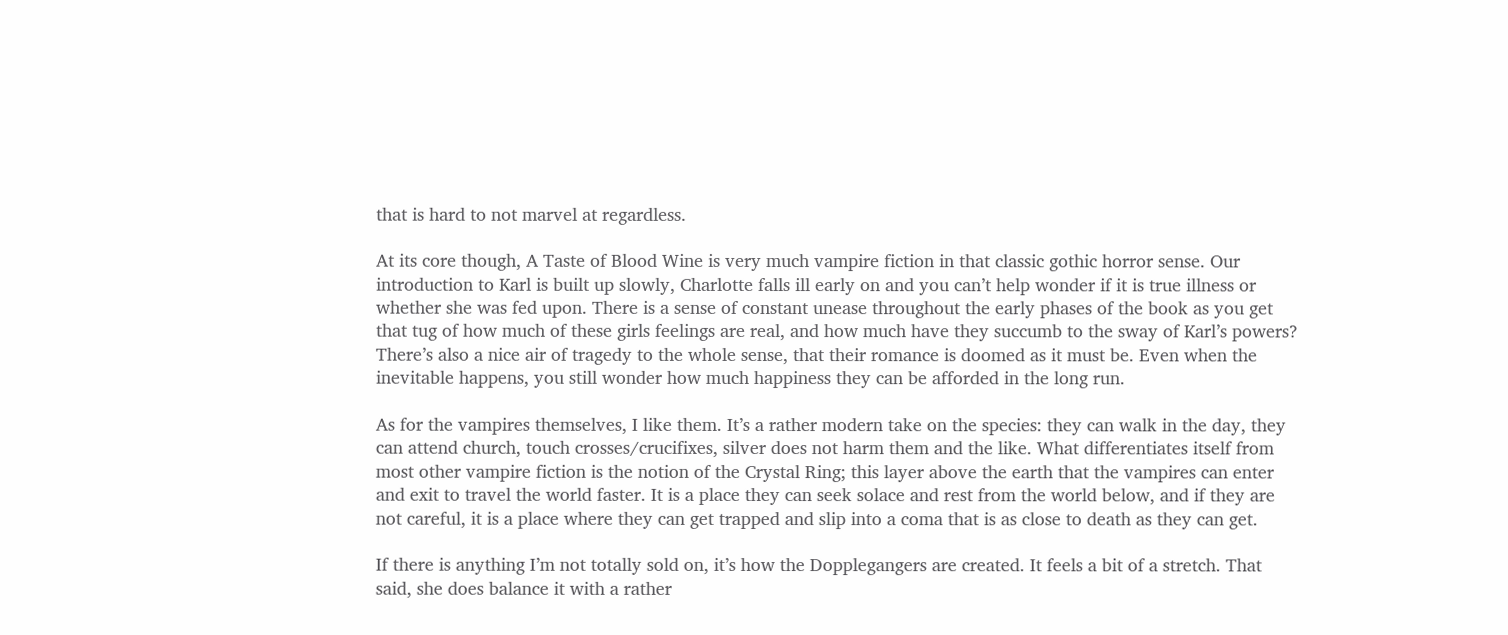that is hard to not marvel at regardless.

At its core though, A Taste of Blood Wine is very much vampire fiction in that classic gothic horror sense. Our introduction to Karl is built up slowly, Charlotte falls ill early on and you can’t help wonder if it is true illness or whether she was fed upon. There is a sense of constant unease throughout the early phases of the book as you get that tug of how much of these girls feelings are real, and how much have they succumb to the sway of Karl’s powers? There’s also a nice air of tragedy to the whole sense, that their romance is doomed as it must be. Even when the inevitable happens, you still wonder how much happiness they can be afforded in the long run.

As for the vampires themselves, I like them. It’s a rather modern take on the species: they can walk in the day, they can attend church, touch crosses/crucifixes, silver does not harm them and the like. What differentiates itself from most other vampire fiction is the notion of the Crystal Ring; this layer above the earth that the vampires can enter and exit to travel the world faster. It is a place they can seek solace and rest from the world below, and if they are not careful, it is a place where they can get trapped and slip into a coma that is as close to death as they can get.

If there is anything I’m not totally sold on, it’s how the Dopplegangers are created. It feels a bit of a stretch. That said, she does balance it with a rather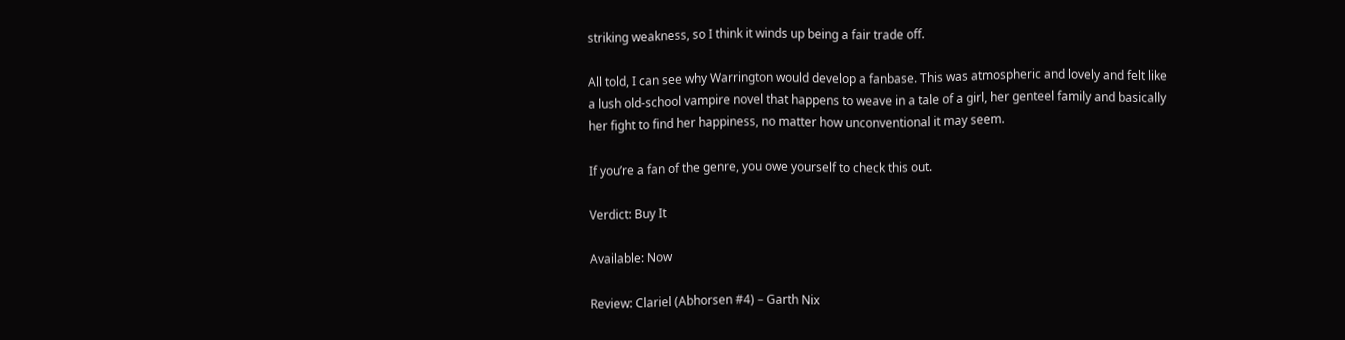striking weakness, so I think it winds up being a fair trade off.

All told, I can see why Warrington would develop a fanbase. This was atmospheric and lovely and felt like a lush old-school vampire novel that happens to weave in a tale of a girl, her genteel family and basically her fight to find her happiness, no matter how unconventional it may seem.

If you’re a fan of the genre, you owe yourself to check this out.

Verdict: Buy It

Available: Now

Review: Clariel (Abhorsen #4) – Garth Nix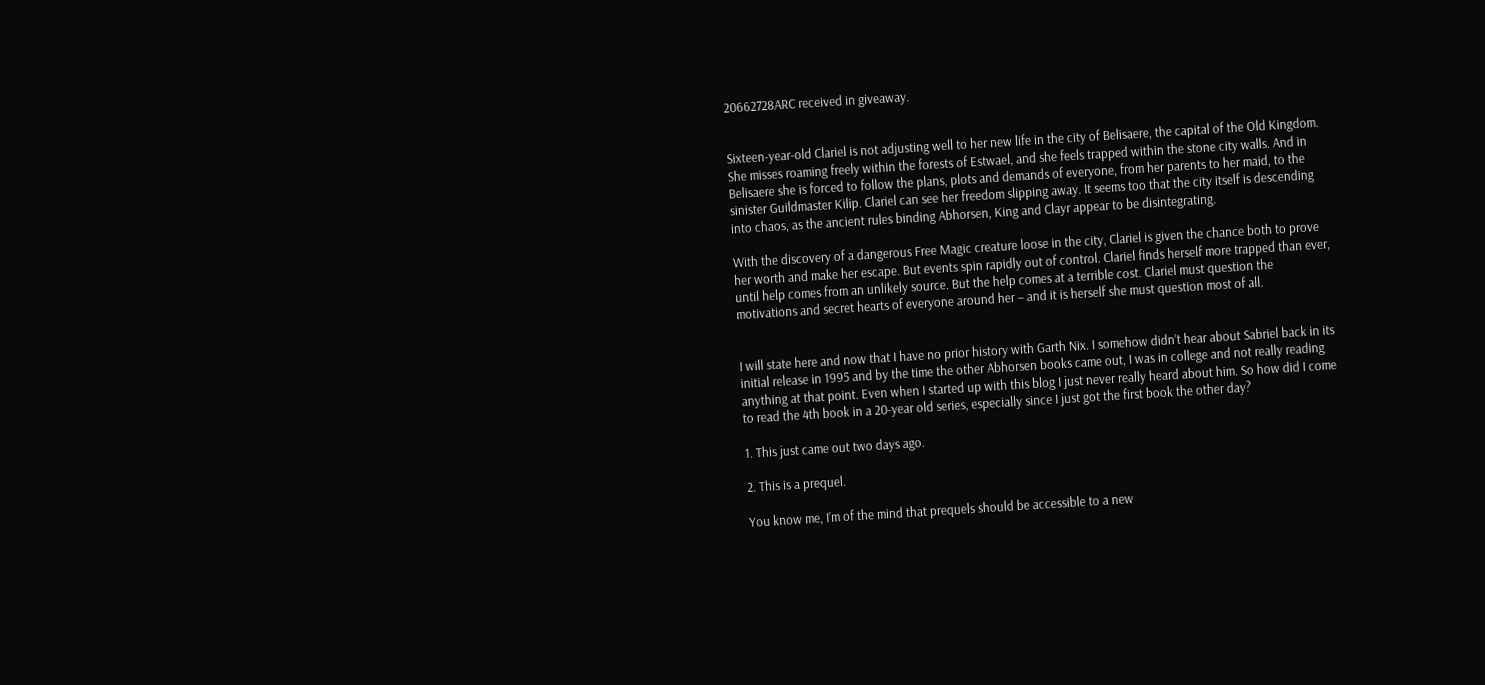20662728ARC received in giveaway.


Sixteen-year-old Clariel is not adjusting well to her new life in the city of Belisaere, the capital of the Old Kingdom. She misses roaming freely within the forests of Estwael, and she feels trapped within the stone city walls. And in Belisaere she is forced to follow the plans, plots and demands of everyone, from her parents to her maid, to the sinister Guildmaster Kilip. Clariel can see her freedom slipping away. It seems too that the city itself is descending into chaos, as the ancient rules binding Abhorsen, King and Clayr appear to be disintegrating.

With the discovery of a dangerous Free Magic creature loose in the city, Clariel is given the chance both to prove her worth and make her escape. But events spin rapidly out of control. Clariel finds herself more trapped than ever, until help comes from an unlikely source. But the help comes at a terrible cost. Clariel must question the motivations and secret hearts of everyone around her – and it is herself she must question most of all.


I will state here and now that I have no prior history with Garth Nix. I somehow didn’t hear about Sabriel back in its initial release in 1995 and by the time the other Abhorsen books came out, I was in college and not really reading anything at that point. Even when I started up with this blog I just never really heard about him. So how did I come to read the 4th book in a 20-year old series, especially since I just got the first book the other day?

1. This just came out two days ago.

2. This is a prequel.

You know me, I’m of the mind that prequels should be accessible to a new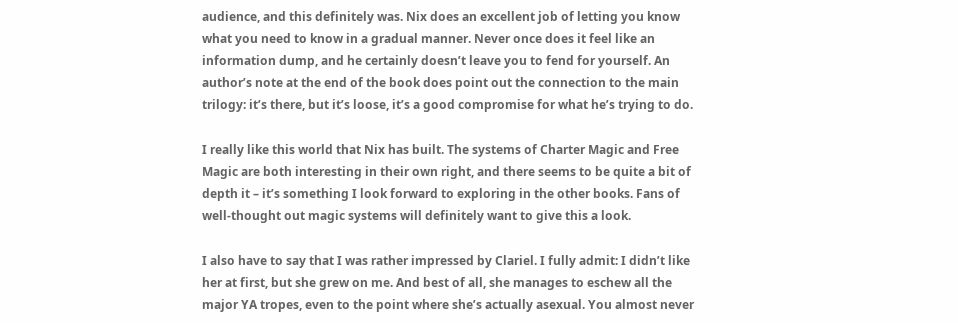audience, and this definitely was. Nix does an excellent job of letting you know what you need to know in a gradual manner. Never once does it feel like an information dump, and he certainly doesn’t leave you to fend for yourself. An author’s note at the end of the book does point out the connection to the main trilogy: it’s there, but it’s loose, it’s a good compromise for what he’s trying to do.

I really like this world that Nix has built. The systems of Charter Magic and Free Magic are both interesting in their own right, and there seems to be quite a bit of depth it – it’s something I look forward to exploring in the other books. Fans of well-thought out magic systems will definitely want to give this a look.

I also have to say that I was rather impressed by Clariel. I fully admit: I didn’t like her at first, but she grew on me. And best of all, she manages to eschew all the major YA tropes, even to the point where she’s actually asexual. You almost never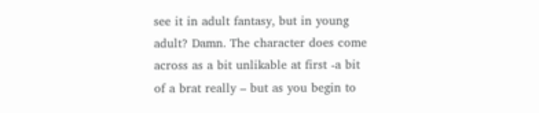see it in adult fantasy, but in young adult? Damn. The character does come across as a bit unlikable at first -a bit of a brat really – but as you begin to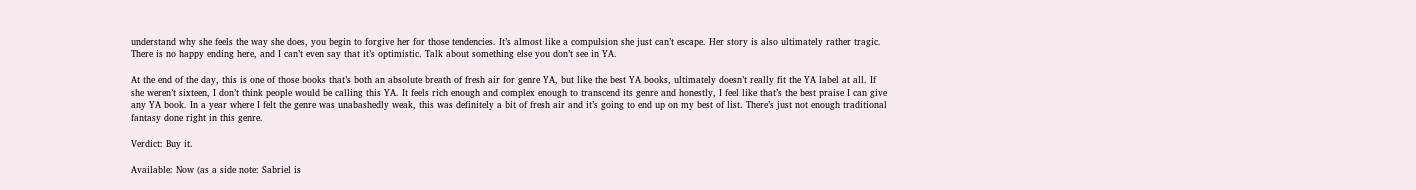understand why she feels the way she does, you begin to forgive her for those tendencies. It’s almost like a compulsion she just can’t escape. Her story is also ultimately rather tragic. There is no happy ending here, and I can’t even say that it’s optimistic. Talk about something else you don’t see in YA.

At the end of the day, this is one of those books that’s both an absolute breath of fresh air for genre YA, but like the best YA books, ultimately doesn’t really fit the YA label at all. If she weren’t sixteen, I don’t think people would be calling this YA. It feels rich enough and complex enough to transcend its genre and honestly, I feel like that’s the best praise I can give any YA book. In a year where I felt the genre was unabashedly weak, this was definitely a bit of fresh air and it’s going to end up on my best of list. There’s just not enough traditional fantasy done right in this genre.

Verdict: Buy it.

Available: Now (as a side note: Sabriel is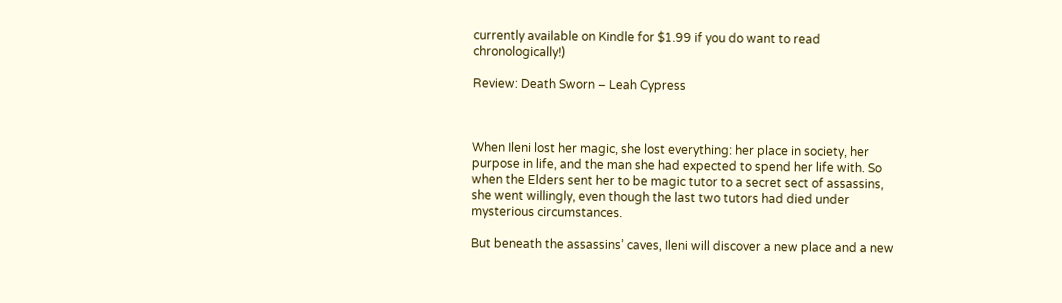currently available on Kindle for $1.99 if you do want to read chronologically!)

Review: Death Sworn – Leah Cypress



When Ileni lost her magic, she lost everything: her place in society, her purpose in life, and the man she had expected to spend her life with. So when the Elders sent her to be magic tutor to a secret sect of assassins, she went willingly, even though the last two tutors had died under mysterious circumstances.

But beneath the assassins’ caves, Ileni will discover a new place and a new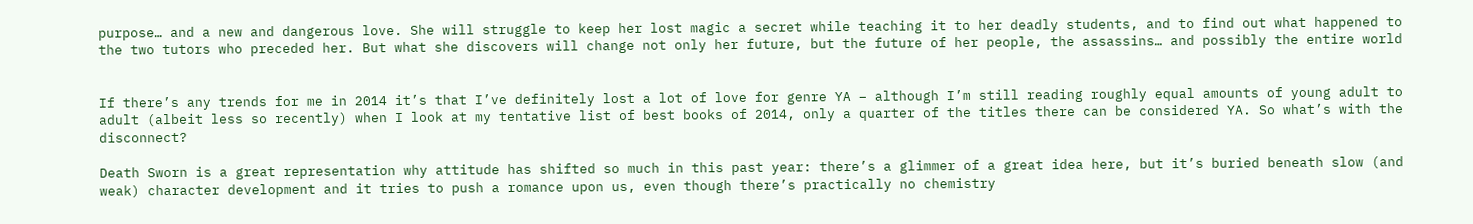purpose… and a new and dangerous love. She will struggle to keep her lost magic a secret while teaching it to her deadly students, and to find out what happened to the two tutors who preceded her. But what she discovers will change not only her future, but the future of her people, the assassins… and possibly the entire world


If there’s any trends for me in 2014 it’s that I’ve definitely lost a lot of love for genre YA – although I’m still reading roughly equal amounts of young adult to adult (albeit less so recently) when I look at my tentative list of best books of 2014, only a quarter of the titles there can be considered YA. So what’s with the disconnect?

Death Sworn is a great representation why attitude has shifted so much in this past year: there’s a glimmer of a great idea here, but it’s buried beneath slow (and weak) character development and it tries to push a romance upon us, even though there’s practically no chemistry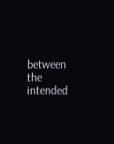between the intended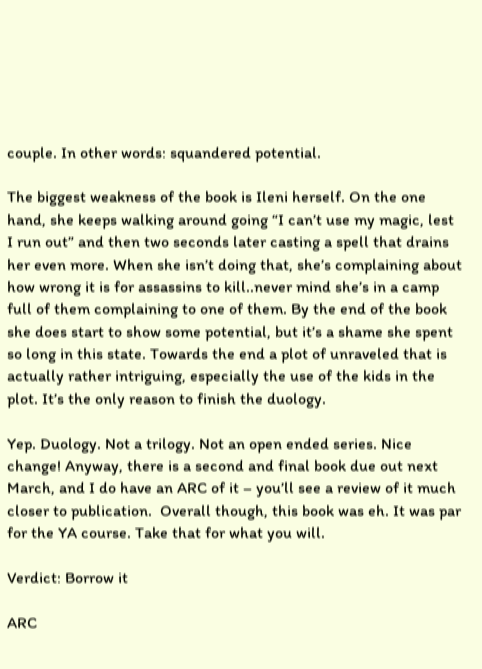couple. In other words: squandered potential.

The biggest weakness of the book is Ileni herself. On the one hand, she keeps walking around going “I can’t use my magic, lest I run out” and then two seconds later casting a spell that drains her even more. When she isn’t doing that, she’s complaining about how wrong it is for assassins to kill..never mind she’s in a camp full of them complaining to one of them. By the end of the book she does start to show some potential, but it’s a shame she spent so long in this state. Towards the end a plot of unraveled that is actually rather intriguing, especially the use of the kids in the plot. It’s the only reason to finish the duology.

Yep. Duology. Not a trilogy. Not an open ended series. Nice change! Anyway, there is a second and final book due out next March, and I do have an ARC of it – you’ll see a review of it much closer to publication.  Overall though, this book was eh. It was par for the YA course. Take that for what you will.

Verdict: Borrow it

ARC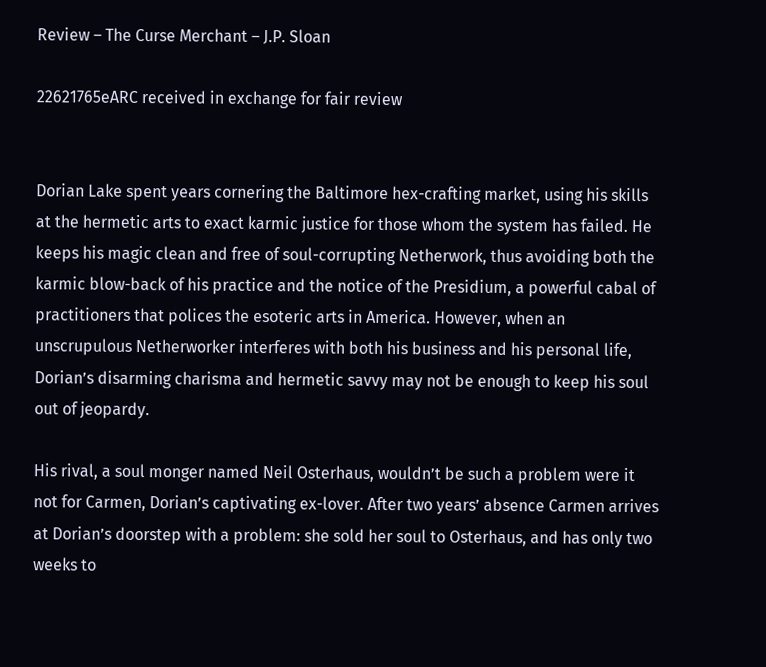Review – The Curse Merchant – J.P. Sloan

22621765eARC received in exchange for fair review


Dorian Lake spent years cornering the Baltimore hex-crafting market, using his skills at the hermetic arts to exact karmic justice for those whom the system has failed. He keeps his magic clean and free of soul-corrupting Netherwork, thus avoiding both the karmic blow-back of his practice and the notice of the Presidium, a powerful cabal of practitioners that polices the esoteric arts in America. However, when an unscrupulous Netherworker interferes with both his business and his personal life, Dorian’s disarming charisma and hermetic savvy may not be enough to keep his soul out of jeopardy.

His rival, a soul monger named Neil Osterhaus, wouldn’t be such a problem were it not for Carmen, Dorian’s captivating ex-lover. After two years’ absence Carmen arrives at Dorian’s doorstep with a problem: she sold her soul to Osterhaus, and has only two weeks to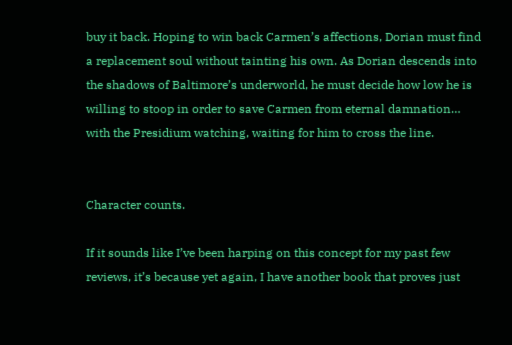buy it back. Hoping to win back Carmen’s affections, Dorian must find a replacement soul without tainting his own. As Dorian descends into the shadows of Baltimore’s underworld, he must decide how low he is willing to stoop in order to save Carmen from eternal damnation… with the Presidium watching, waiting for him to cross the line.


Character counts.

If it sounds like I’ve been harping on this concept for my past few reviews, it’s because yet again, I have another book that proves just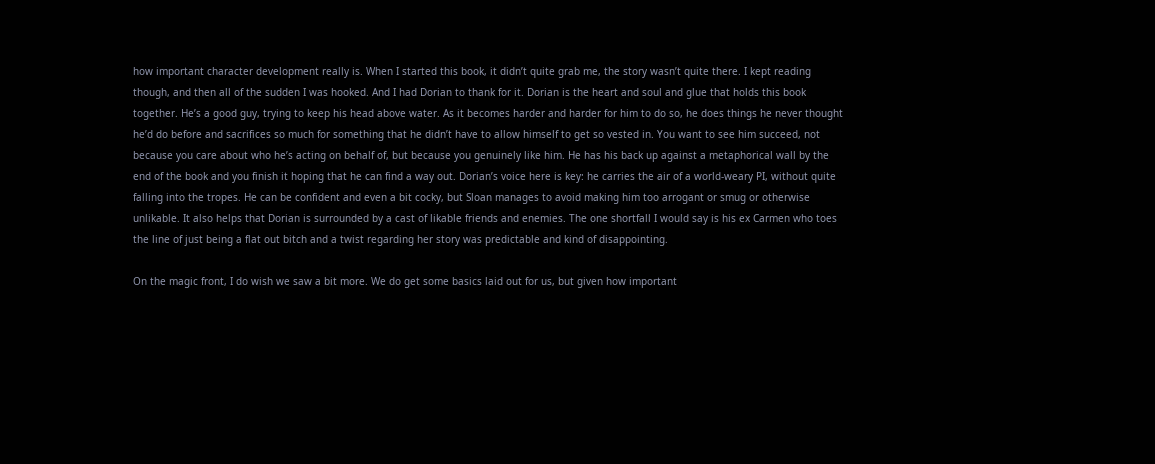how important character development really is. When I started this book, it didn’t quite grab me, the story wasn’t quite there. I kept reading though, and then all of the sudden I was hooked. And I had Dorian to thank for it. Dorian is the heart and soul and glue that holds this book together. He’s a good guy, trying to keep his head above water. As it becomes harder and harder for him to do so, he does things he never thought he’d do before and sacrifices so much for something that he didn’t have to allow himself to get so vested in. You want to see him succeed, not because you care about who he’s acting on behalf of, but because you genuinely like him. He has his back up against a metaphorical wall by the end of the book and you finish it hoping that he can find a way out. Dorian’s voice here is key: he carries the air of a world-weary PI, without quite falling into the tropes. He can be confident and even a bit cocky, but Sloan manages to avoid making him too arrogant or smug or otherwise unlikable. It also helps that Dorian is surrounded by a cast of likable friends and enemies. The one shortfall I would say is his ex Carmen who toes the line of just being a flat out bitch and a twist regarding her story was predictable and kind of disappointing.

On the magic front, I do wish we saw a bit more. We do get some basics laid out for us, but given how important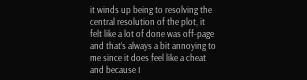it winds up being to resolving the central resolution of the plot, it felt like a lot of done was off-page and that’s always a bit annoying to me since it does feel like a cheat and because I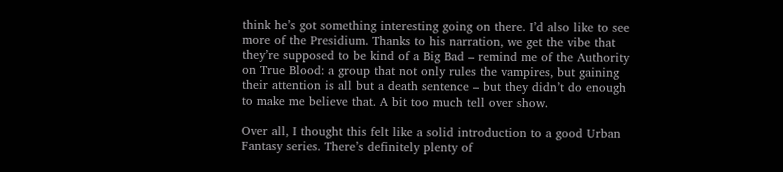think he’s got something interesting going on there. I’d also like to see more of the Presidium. Thanks to his narration, we get the vibe that they’re supposed to be kind of a Big Bad – remind me of the Authority on True Blood: a group that not only rules the vampires, but gaining their attention is all but a death sentence – but they didn’t do enough to make me believe that. A bit too much tell over show.

Over all, I thought this felt like a solid introduction to a good Urban Fantasy series. There’s definitely plenty of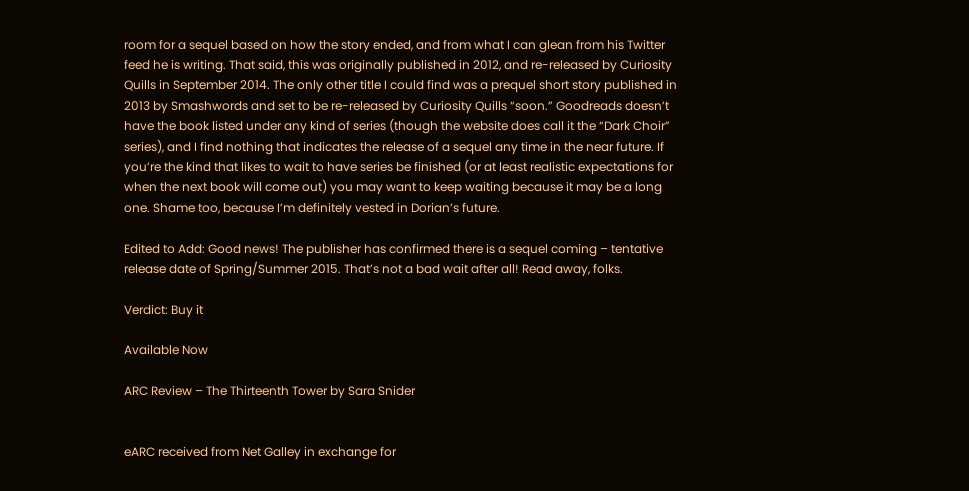room for a sequel based on how the story ended, and from what I can glean from his Twitter feed he is writing. That said, this was originally published in 2012, and re-released by Curiosity Quills in September 2014. The only other title I could find was a prequel short story published in 2013 by Smashwords and set to be re-released by Curiosity Quills “soon.” Goodreads doesn’t have the book listed under any kind of series (though the website does call it the “Dark Choir” series), and I find nothing that indicates the release of a sequel any time in the near future. If you’re the kind that likes to wait to have series be finished (or at least realistic expectations for when the next book will come out) you may want to keep waiting because it may be a long one. Shame too, because I’m definitely vested in Dorian’s future.

Edited to Add: Good news! The publisher has confirmed there is a sequel coming – tentative release date of Spring/Summer 2015. That’s not a bad wait after all! Read away, folks.

Verdict: Buy it

Available Now

ARC Review – The Thirteenth Tower by Sara Snider


eARC received from Net Galley in exchange for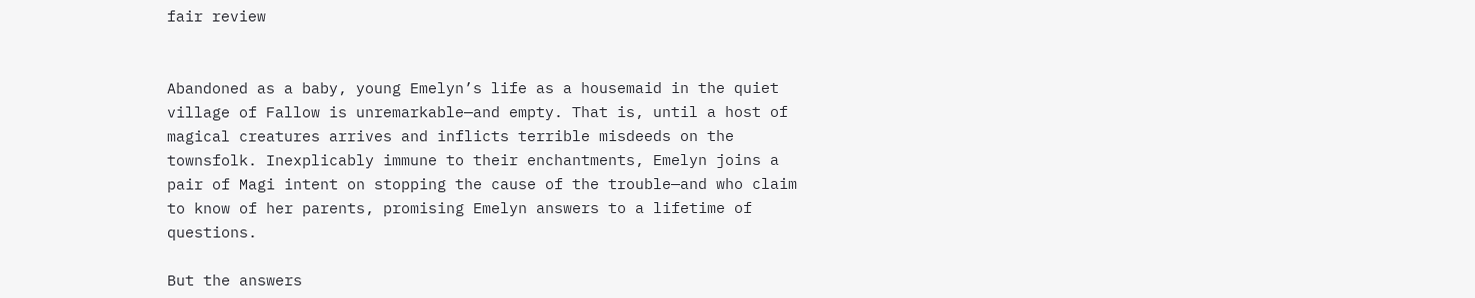fair review


Abandoned as a baby, young Emelyn’s life as a housemaid in the quiet village of Fallow is unremarkable—and empty. That is, until a host of magical creatures arrives and inflicts terrible misdeeds on the townsfolk. Inexplicably immune to their enchantments, Emelyn joins a pair of Magi intent on stopping the cause of the trouble—and who claim to know of her parents, promising Emelyn answers to a lifetime of questions.

But the answers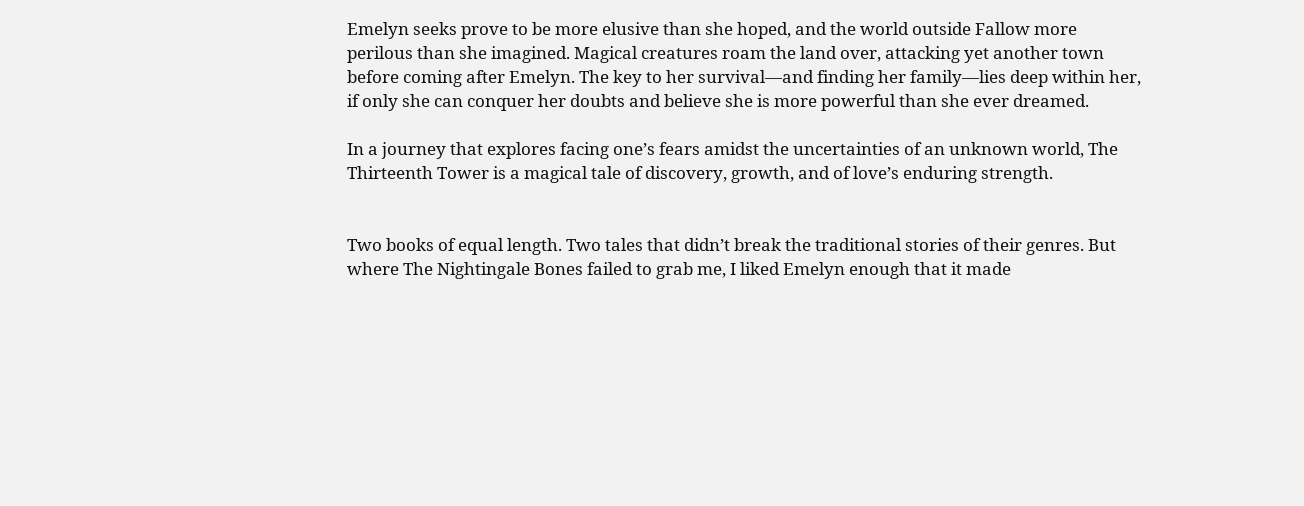Emelyn seeks prove to be more elusive than she hoped, and the world outside Fallow more perilous than she imagined. Magical creatures roam the land over, attacking yet another town before coming after Emelyn. The key to her survival—and finding her family—lies deep within her, if only she can conquer her doubts and believe she is more powerful than she ever dreamed.

In a journey that explores facing one’s fears amidst the uncertainties of an unknown world, The Thirteenth Tower is a magical tale of discovery, growth, and of love’s enduring strength.


Two books of equal length. Two tales that didn’t break the traditional stories of their genres. But where The Nightingale Bones failed to grab me, I liked Emelyn enough that it made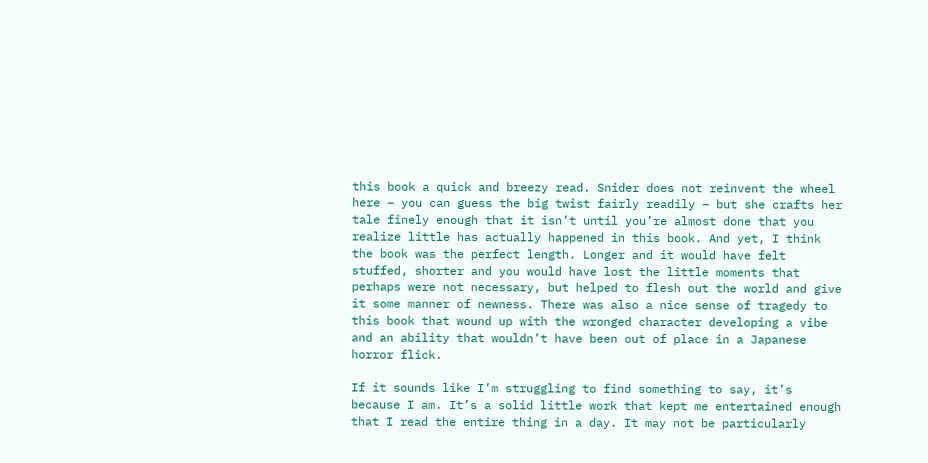this book a quick and breezy read. Snider does not reinvent the wheel here – you can guess the big twist fairly readily – but she crafts her tale finely enough that it isn’t until you’re almost done that you realize little has actually happened in this book. And yet, I think the book was the perfect length. Longer and it would have felt stuffed, shorter and you would have lost the little moments that perhaps were not necessary, but helped to flesh out the world and give it some manner of newness. There was also a nice sense of tragedy to this book that wound up with the wronged character developing a vibe and an ability that wouldn’t have been out of place in a Japanese horror flick.

If it sounds like I’m struggling to find something to say, it’s because I am. It’s a solid little work that kept me entertained enough that I read the entire thing in a day. It may not be particularly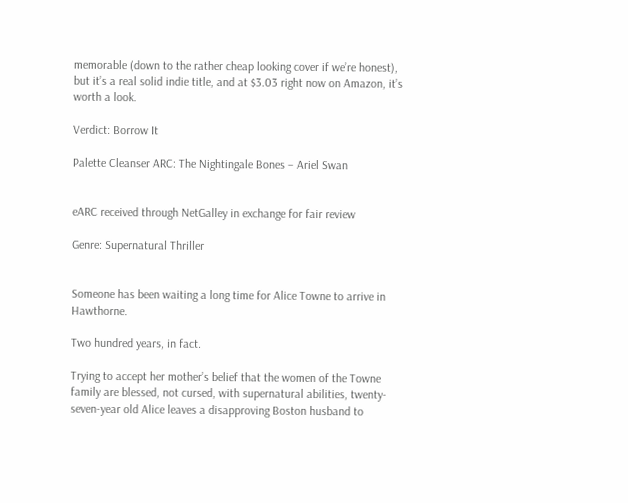memorable (down to the rather cheap looking cover if we’re honest), but it’s a real solid indie title, and at $3.03 right now on Amazon, it’s worth a look.

Verdict: Borrow It

Palette Cleanser ARC: The Nightingale Bones – Ariel Swan


eARC received through NetGalley in exchange for fair review

Genre: Supernatural Thriller


Someone has been waiting a long time for Alice Towne to arrive in Hawthorne.

Two hundred years, in fact.

Trying to accept her mother’s belief that the women of the Towne family are blessed, not cursed, with supernatural abilities, twenty-seven-year old Alice leaves a disapproving Boston husband to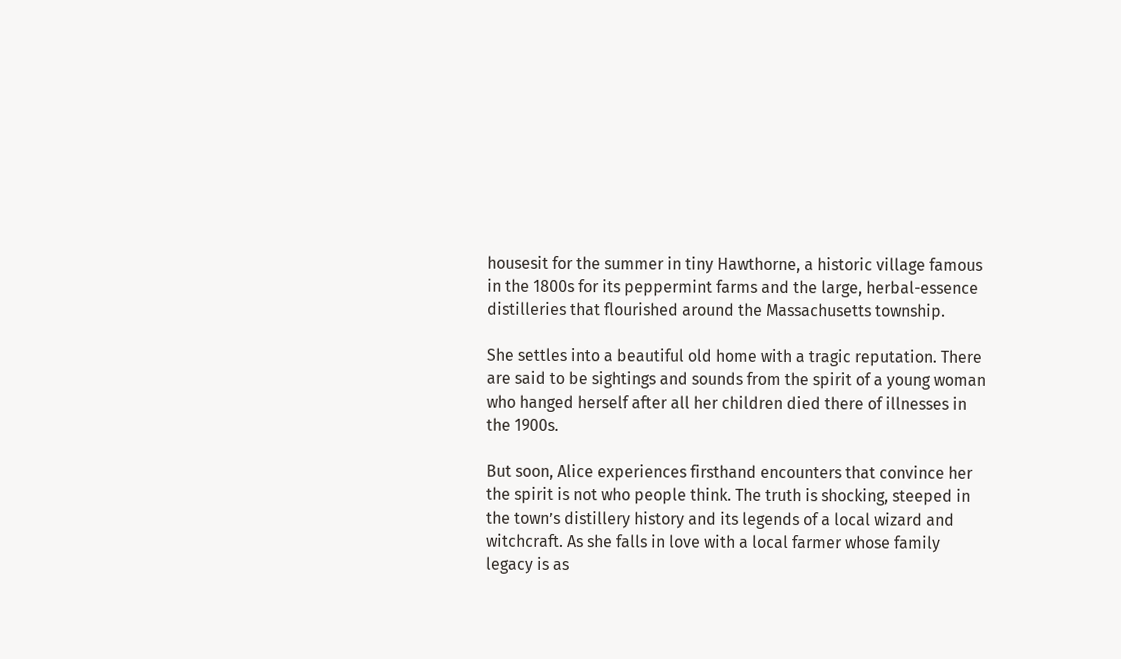housesit for the summer in tiny Hawthorne, a historic village famous in the 1800s for its peppermint farms and the large, herbal-essence distilleries that flourished around the Massachusetts township.

She settles into a beautiful old home with a tragic reputation. There are said to be sightings and sounds from the spirit of a young woman who hanged herself after all her children died there of illnesses in the 1900s.

But soon, Alice experiences firsthand encounters that convince her the spirit is not who people think. The truth is shocking, steeped in the town’s distillery history and its legends of a local wizard and witchcraft. As she falls in love with a local farmer whose family legacy is as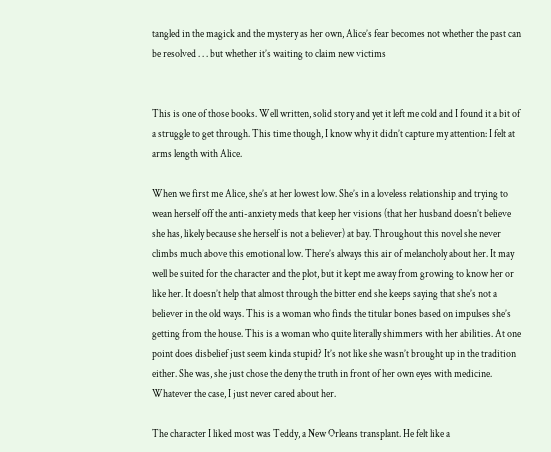tangled in the magick and the mystery as her own, Alice’s fear becomes not whether the past can be resolved . . . but whether it’s waiting to claim new victims


This is one of those books. Well written, solid story and yet it left me cold and I found it a bit of a struggle to get through. This time though, I know why it didn’t capture my attention: I felt at arms length with Alice.

When we first me Alice, she’s at her lowest low. She’s in a loveless relationship and trying to wean herself off the anti-anxiety meds that keep her visions (that her husband doesn’t believe she has, likely because she herself is not a believer) at bay. Throughout this novel she never climbs much above this emotional low. There’s always this air of melancholy about her. It may well be suited for the character and the plot, but it kept me away from growing to know her or like her. It doesn’t help that almost through the bitter end she keeps saying that she’s not a believer in the old ways. This is a woman who finds the titular bones based on impulses she’s getting from the house. This is a woman who quite literally shimmers with her abilities. At one point does disbelief just seem kinda stupid? It’s not like she wasn’t brought up in the tradition either. She was, she just chose the deny the truth in front of her own eyes with medicine. Whatever the case, I just never cared about her.

The character I liked most was Teddy, a New Orleans transplant. He felt like a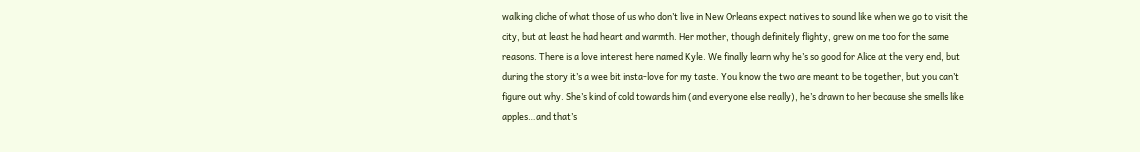walking cliche of what those of us who don’t live in New Orleans expect natives to sound like when we go to visit the city, but at least he had heart and warmth. Her mother, though definitely flighty, grew on me too for the same reasons. There is a love interest here named Kyle. We finally learn why he’s so good for Alice at the very end, but during the story it’s a wee bit insta-love for my taste. You know the two are meant to be together, but you can’t figure out why. She’s kind of cold towards him (and everyone else really), he’s drawn to her because she smells like apples…and that’s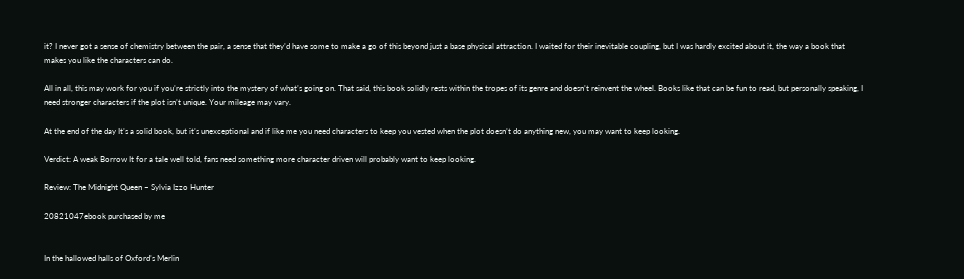it? I never got a sense of chemistry between the pair, a sense that they’d have some to make a go of this beyond just a base physical attraction. I waited for their inevitable coupling, but I was hardly excited about it, the way a book that makes you like the characters can do.

All in all, this may work for you if you’re strictly into the mystery of what’s going on. That said, this book solidly rests within the tropes of its genre and doesn’t reinvent the wheel. Books like that can be fun to read, but personally speaking, I need stronger characters if the plot isn’t unique. Your mileage may vary.

At the end of the day It’s a solid book, but it’s unexceptional and if like me you need characters to keep you vested when the plot doesn’t do anything new, you may want to keep looking.

Verdict: A weak Borrow It for a tale well told, fans need something more character driven will probably want to keep looking.

Review: The Midnight Queen – Sylvia Izzo Hunter

20821047ebook purchased by me


In the hallowed halls of Oxford’s Merlin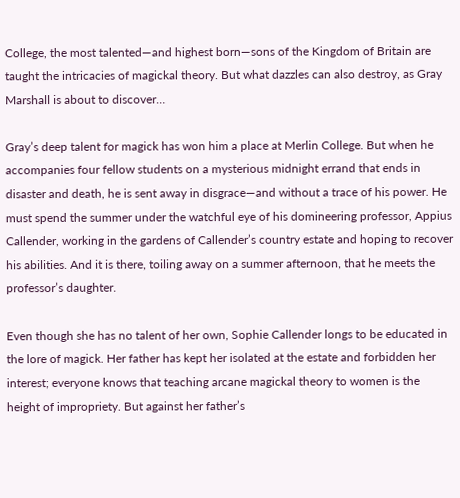College, the most talented—and highest born—sons of the Kingdom of Britain are taught the intricacies of magickal theory. But what dazzles can also destroy, as Gray Marshall is about to discover…

Gray’s deep talent for magick has won him a place at Merlin College. But when he accompanies four fellow students on a mysterious midnight errand that ends in disaster and death, he is sent away in disgrace—and without a trace of his power. He must spend the summer under the watchful eye of his domineering professor, Appius Callender, working in the gardens of Callender’s country estate and hoping to recover his abilities. And it is there, toiling away on a summer afternoon, that he meets the professor’s daughter.

Even though she has no talent of her own, Sophie Callender longs to be educated in the lore of magick. Her father has kept her isolated at the estate and forbidden her interest; everyone knows that teaching arcane magickal theory to women is the height of impropriety. But against her father’s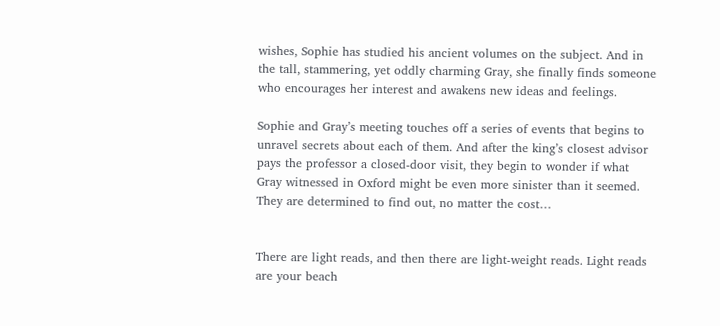wishes, Sophie has studied his ancient volumes on the subject. And in the tall, stammering, yet oddly charming Gray, she finally finds someone who encourages her interest and awakens new ideas and feelings.

Sophie and Gray’s meeting touches off a series of events that begins to unravel secrets about each of them. And after the king’s closest advisor pays the professor a closed-door visit, they begin to wonder if what Gray witnessed in Oxford might be even more sinister than it seemed. They are determined to find out, no matter the cost…


There are light reads, and then there are light-weight reads. Light reads are your beach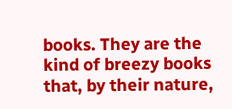books. They are the kind of breezy books that, by their nature,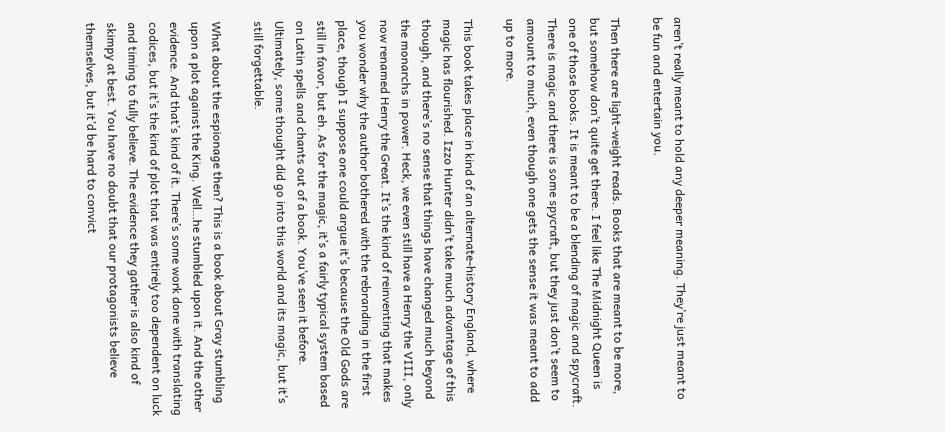aren’t really meant to hold any deeper meaning. They’re just meant to be fun and entertain you.

Then there are light-weight reads. Books that are meant to be more, but somehow don’t quite get there. I feel like The Midnight Queen is one of those books. It is meant to be a blending of magic and spycraft. There is magic and there is some spycraft, but they just don’t seem to amount to much, even though one gets the sense it was meant to add up to more.

This book takes place in kind of an alternate-history England, where magic has flourished. Izzo Hunter didn’t take much advantage of this though, and there’s no sense that things have changed much beyond the monarchs in power. Heck, we even still have a Henry the VIII, only now renamed Henry the Great. It’s the kind of reinventing that makes you wonder why the author bothered with the rebranding in the first place, though I suppose one could argue it’s because the Old Gods are still in favor, but eh. As for the magic, it’s a fairly typical system based on Latin spells and chants out of a book. You’ve seen it before. Ultimately, some thought did go into this world and its magic, but it’s still forgettable.

What about the espionage then? This is a book about Gray stumbling upon a plot against the King. Well…he stumbled upon it. And the other evidence. And that’s kind of it. There’s some work done with translating codices, but it’s the kind of plot that was entirely too dependent on luck and timing to fully believe. The evidence they gather is also kind of skimpy at best. You have no doubt that our protagonists believe themselves, but it’d be hard to convict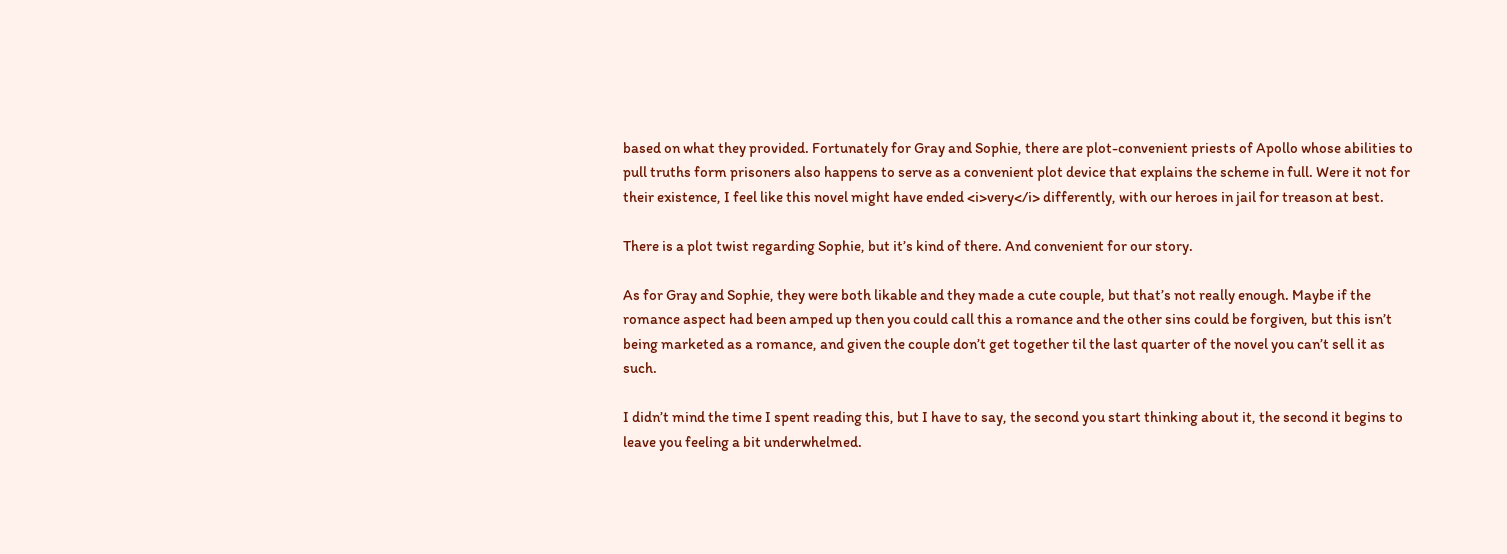based on what they provided. Fortunately for Gray and Sophie, there are plot-convenient priests of Apollo whose abilities to pull truths form prisoners also happens to serve as a convenient plot device that explains the scheme in full. Were it not for their existence, I feel like this novel might have ended <i>very</i> differently, with our heroes in jail for treason at best.

There is a plot twist regarding Sophie, but it’s kind of there. And convenient for our story.

As for Gray and Sophie, they were both likable and they made a cute couple, but that’s not really enough. Maybe if the romance aspect had been amped up then you could call this a romance and the other sins could be forgiven, but this isn’t being marketed as a romance, and given the couple don’t get together til the last quarter of the novel you can’t sell it as such.

I didn’t mind the time I spent reading this, but I have to say, the second you start thinking about it, the second it begins to leave you feeling a bit underwhelmed.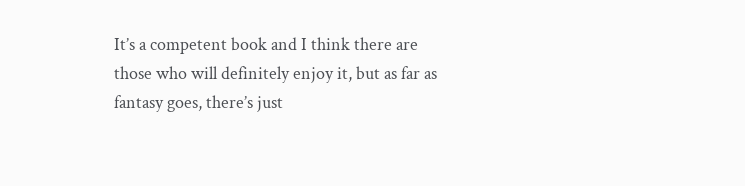It’s a competent book and I think there are those who will definitely enjoy it, but as far as fantasy goes, there’s just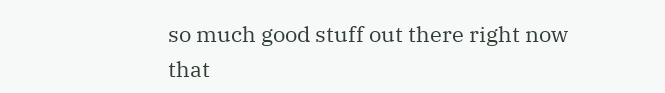so much good stuff out there right now that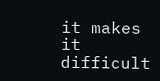it makes it difficult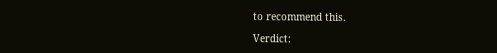to recommend this.

Verdict: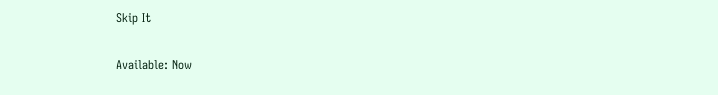Skip It

Available: Now